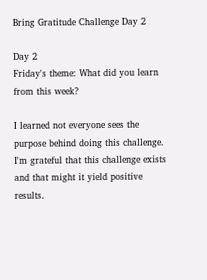Bring Gratitude Challenge Day 2

Day 2
Friday's theme: What did you learn from this week?

I learned not everyone sees the purpose behind doing this challenge. I'm grateful that this challenge exists and that might it yield positive results.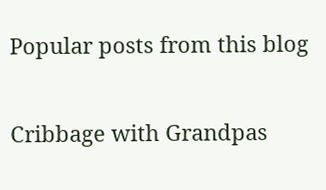Popular posts from this blog

Cribbage with Grandpas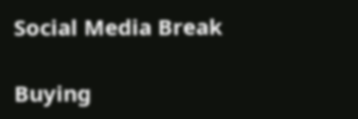Social Media Break

Buying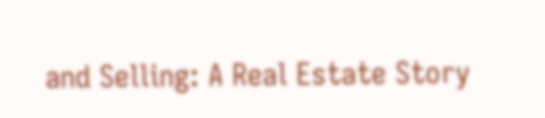and Selling: A Real Estate Story